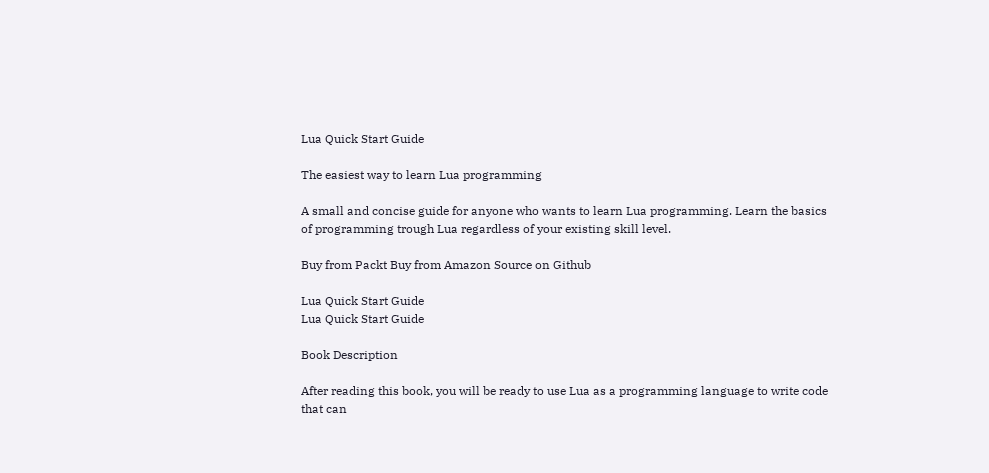Lua Quick Start Guide

The easiest way to learn Lua programming

A small and concise guide for anyone who wants to learn Lua programming. Learn the basics of programming trough Lua regardless of your existing skill level.

Buy from Packt Buy from Amazon Source on Github

Lua Quick Start Guide
Lua Quick Start Guide

Book Description

After reading this book, you will be ready to use Lua as a programming language to write code that can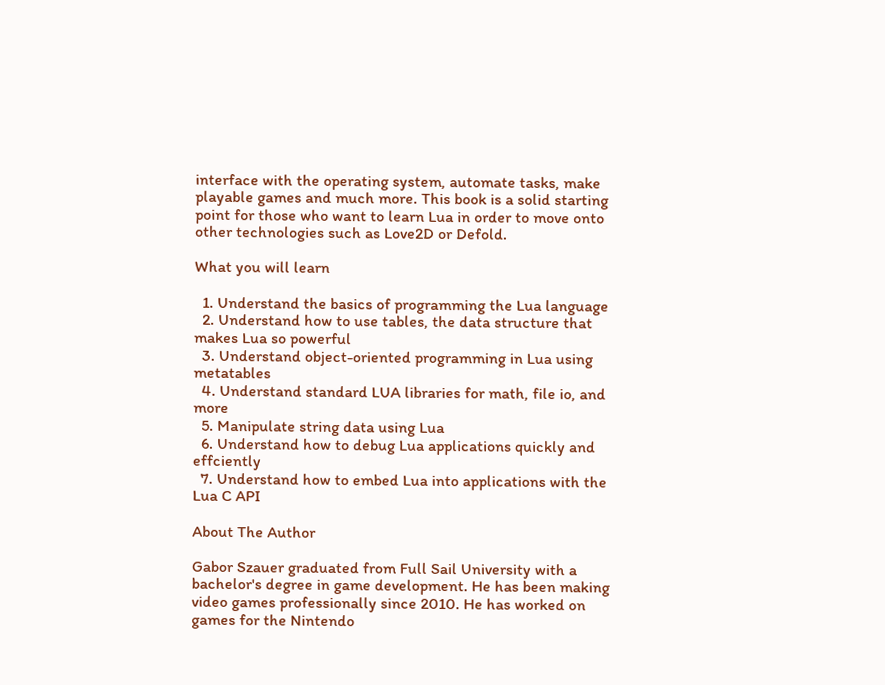interface with the operating system, automate tasks, make playable games and much more. This book is a solid starting point for those who want to learn Lua in order to move onto other technologies such as Love2D or Defold.

What you will learn

  1. Understand the basics of programming the Lua language
  2. Understand how to use tables, the data structure that makes Lua so powerful
  3. Understand object-oriented programming in Lua using metatables
  4. Understand standard LUA libraries for math, file io, and more
  5. Manipulate string data using Lua
  6. Understand how to debug Lua applications quickly and effciently
  7. Understand how to embed Lua into applications with the Lua C API

About The Author

Gabor Szauer graduated from Full Sail University with a bachelor's degree in game development. He has been making video games professionally since 2010. He has worked on games for the Nintendo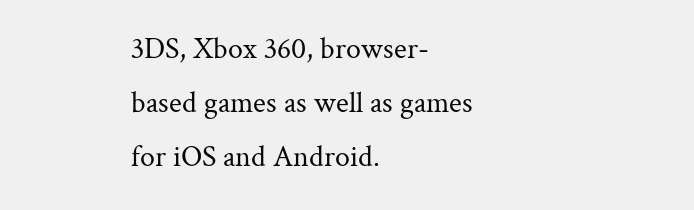3DS, Xbox 360, browser-based games as well as games for iOS and Android.